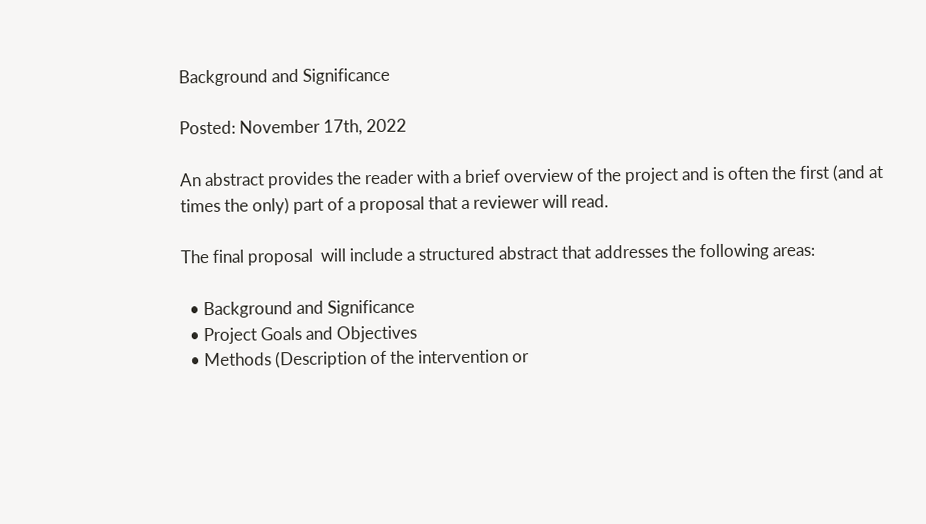Background and Significance

Posted: November 17th, 2022

An abstract provides the reader with a brief overview of the project and is often the first (and at times the only) part of a proposal that a reviewer will read.

The final proposal  will include a structured abstract that addresses the following areas:

  • Background and Significance
  • Project Goals and Objectives
  • Methods (Description of the intervention or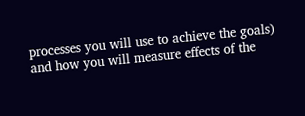processes you will use to achieve the goals) and how you will measure effects of the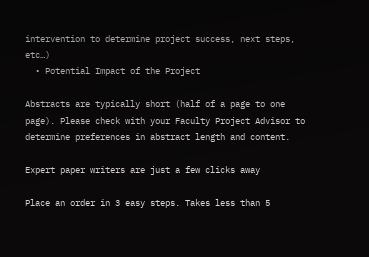intervention to determine project success, next steps, etc…)
  • Potential Impact of the Project

Abstracts are typically short (half of a page to one page). Please check with your Faculty Project Advisor to determine preferences in abstract length and content.

Expert paper writers are just a few clicks away

Place an order in 3 easy steps. Takes less than 5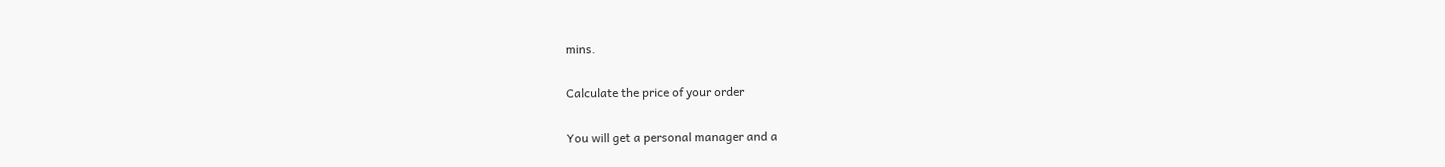mins.

Calculate the price of your order

You will get a personal manager and a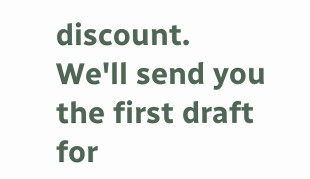discount.
We'll send you the first draft for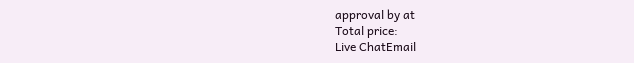approval by at
Total price:
Live ChatEmail